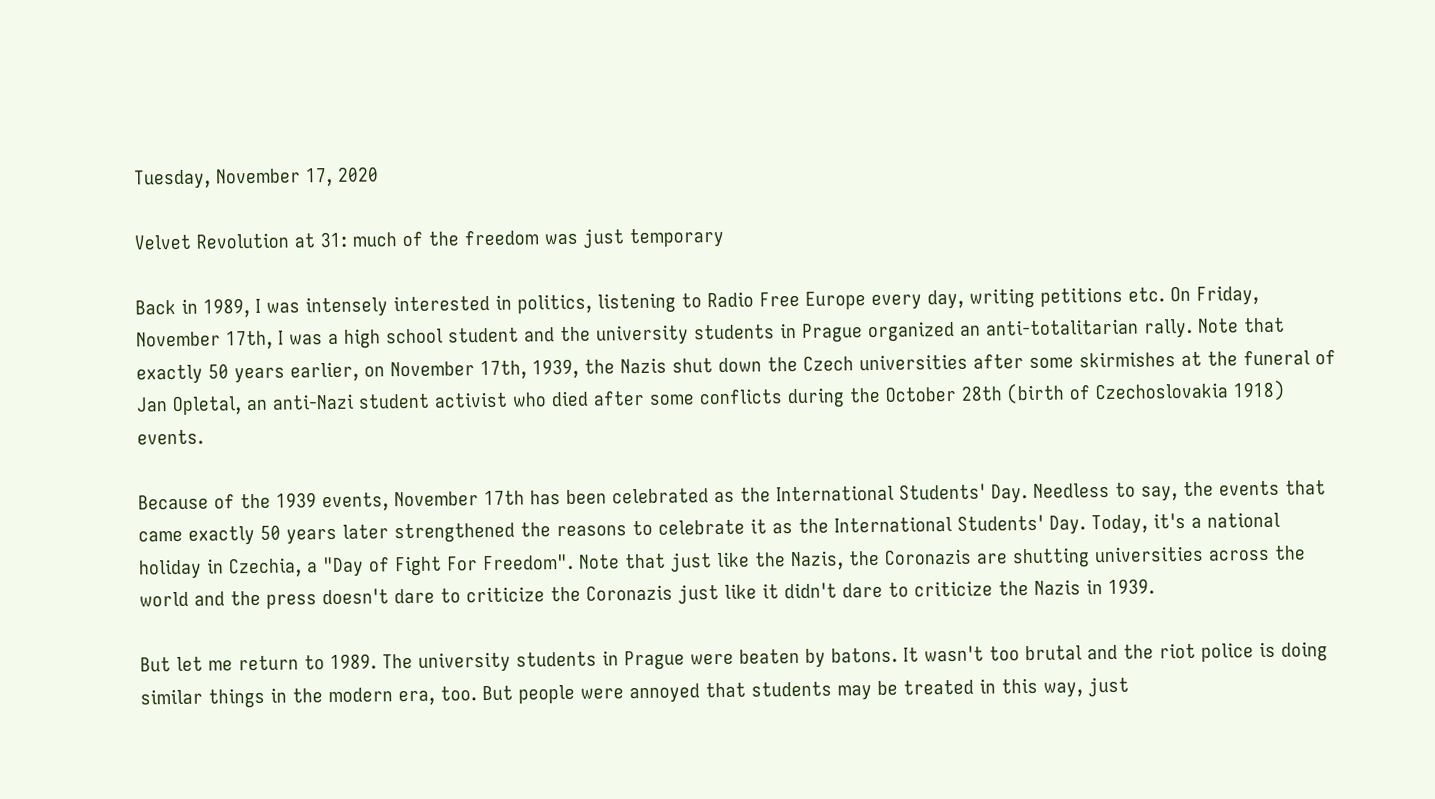Tuesday, November 17, 2020

Velvet Revolution at 31: much of the freedom was just temporary

Back in 1989, I was intensely interested in politics, listening to Radio Free Europe every day, writing petitions etc. On Friday, November 17th, I was a high school student and the university students in Prague organized an anti-totalitarian rally. Note that exactly 50 years earlier, on November 17th, 1939, the Nazis shut down the Czech universities after some skirmishes at the funeral of Jan Opletal, an anti-Nazi student activist who died after some conflicts during the October 28th (birth of Czechoslovakia 1918) events.

Because of the 1939 events, November 17th has been celebrated as the International Students' Day. Needless to say, the events that came exactly 50 years later strengthened the reasons to celebrate it as the International Students' Day. Today, it's a national holiday in Czechia, a "Day of Fight For Freedom". Note that just like the Nazis, the Coronazis are shutting universities across the world and the press doesn't dare to criticize the Coronazis just like it didn't dare to criticize the Nazis in 1939.

But let me return to 1989. The university students in Prague were beaten by batons. It wasn't too brutal and the riot police is doing similar things in the modern era, too. But people were annoyed that students may be treated in this way, just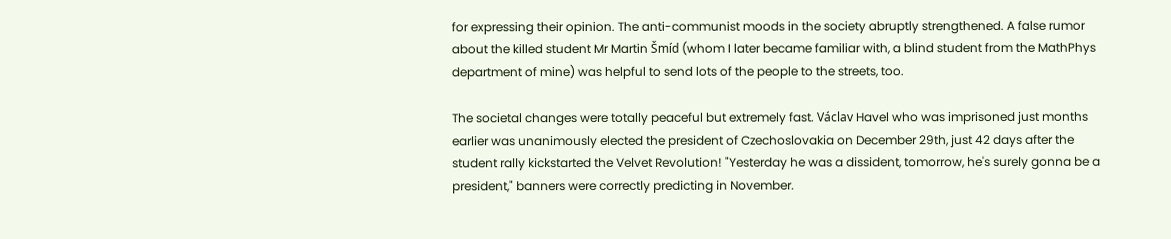for expressing their opinion. The anti-communist moods in the society abruptly strengthened. A false rumor about the killed student Mr Martin Šmíd (whom I later became familiar with, a blind student from the MathPhys department of mine) was helpful to send lots of the people to the streets, too.

The societal changes were totally peaceful but extremely fast. Václav Havel who was imprisoned just months earlier was unanimously elected the president of Czechoslovakia on December 29th, just 42 days after the student rally kickstarted the Velvet Revolution! "Yesterday he was a dissident, tomorrow, he's surely gonna be a president," banners were correctly predicting in November.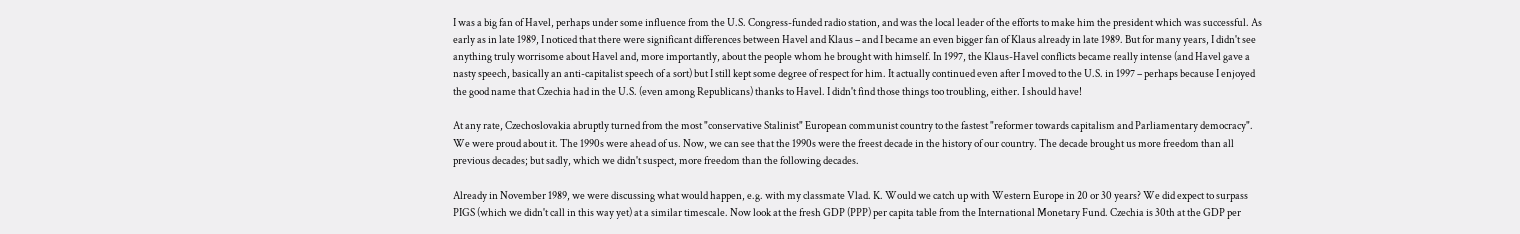I was a big fan of Havel, perhaps under some influence from the U.S. Congress-funded radio station, and was the local leader of the efforts to make him the president which was successful. As early as in late 1989, I noticed that there were significant differences between Havel and Klaus – and I became an even bigger fan of Klaus already in late 1989. But for many years, I didn't see anything truly worrisome about Havel and, more importantly, about the people whom he brought with himself. In 1997, the Klaus-Havel conflicts became really intense (and Havel gave a nasty speech, basically an anti-capitalist speech of a sort) but I still kept some degree of respect for him. It actually continued even after I moved to the U.S. in 1997 – perhaps because I enjoyed the good name that Czechia had in the U.S. (even among Republicans) thanks to Havel. I didn't find those things too troubling, either. I should have!

At any rate, Czechoslovakia abruptly turned from the most "conservative Stalinist" European communist country to the fastest "reformer towards capitalism and Parliamentary democracy". We were proud about it. The 1990s were ahead of us. Now, we can see that the 1990s were the freest decade in the history of our country. The decade brought us more freedom than all previous decades; but sadly, which we didn't suspect, more freedom than the following decades.

Already in November 1989, we were discussing what would happen, e.g. with my classmate Vlad. K. Would we catch up with Western Europe in 20 or 30 years? We did expect to surpass PIGS (which we didn't call in this way yet) at a similar timescale. Now look at the fresh GDP (PPP) per capita table from the International Monetary Fund. Czechia is 30th at the GDP per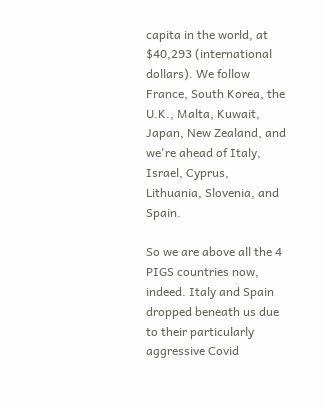capita in the world, at $40,293 (international dollars). We follow France, South Korea, the U.K., Malta, Kuwait, Japan, New Zealand, and we're ahead of Italy, Israel, Cyprus, Lithuania, Slovenia, and Spain.

So we are above all the 4 PIGS countries now, indeed. Italy and Spain dropped beneath us due to their particularly aggressive Covid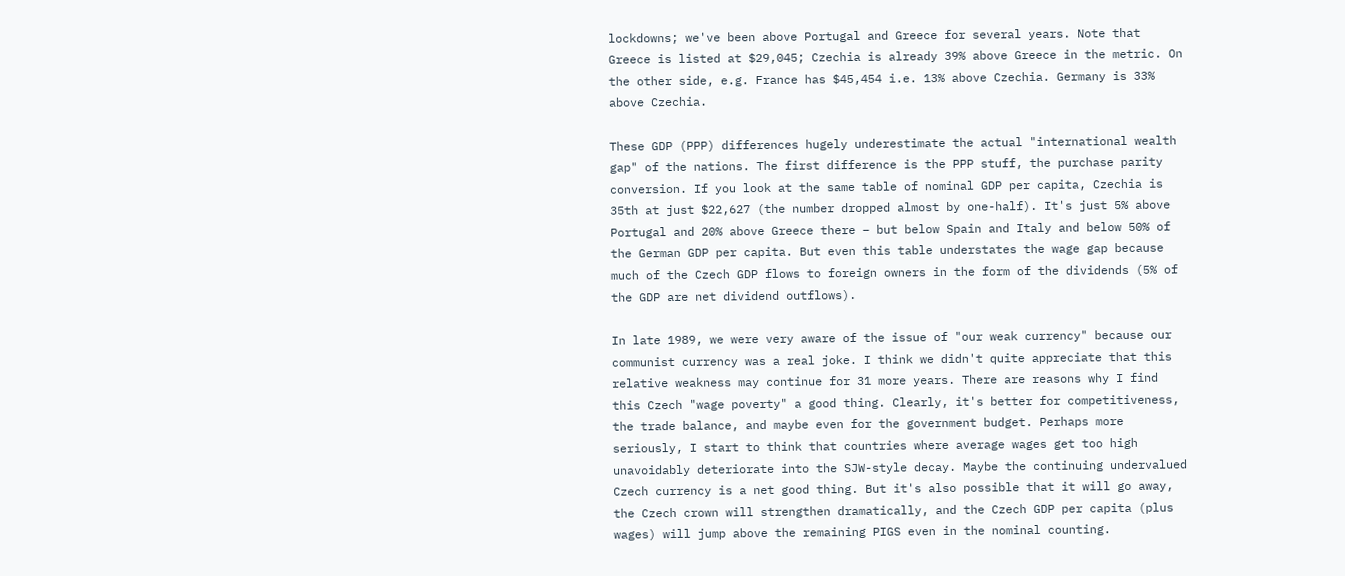lockdowns; we've been above Portugal and Greece for several years. Note that Greece is listed at $29,045; Czechia is already 39% above Greece in the metric. On the other side, e.g. France has $45,454 i.e. 13% above Czechia. Germany is 33% above Czechia.

These GDP (PPP) differences hugely underestimate the actual "international wealth gap" of the nations. The first difference is the PPP stuff, the purchase parity conversion. If you look at the same table of nominal GDP per capita, Czechia is 35th at just $22,627 (the number dropped almost by one-half). It's just 5% above Portugal and 20% above Greece there – but below Spain and Italy and below 50% of the German GDP per capita. But even this table understates the wage gap because much of the Czech GDP flows to foreign owners in the form of the dividends (5% of the GDP are net dividend outflows).

In late 1989, we were very aware of the issue of "our weak currency" because our communist currency was a real joke. I think we didn't quite appreciate that this relative weakness may continue for 31 more years. There are reasons why I find this Czech "wage poverty" a good thing. Clearly, it's better for competitiveness, the trade balance, and maybe even for the government budget. Perhaps more seriously, I start to think that countries where average wages get too high unavoidably deteriorate into the SJW-style decay. Maybe the continuing undervalued Czech currency is a net good thing. But it's also possible that it will go away, the Czech crown will strengthen dramatically, and the Czech GDP per capita (plus wages) will jump above the remaining PIGS even in the nominal counting.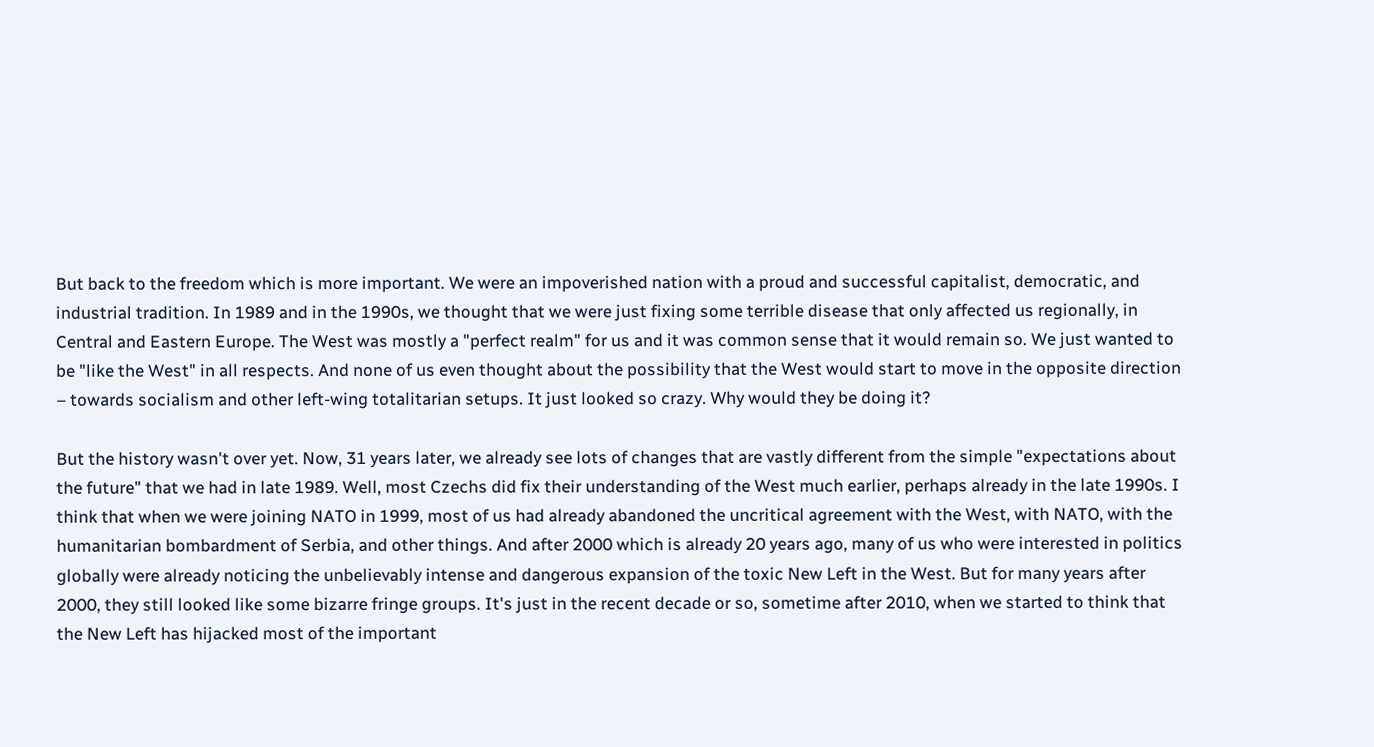But back to the freedom which is more important. We were an impoverished nation with a proud and successful capitalist, democratic, and industrial tradition. In 1989 and in the 1990s, we thought that we were just fixing some terrible disease that only affected us regionally, in Central and Eastern Europe. The West was mostly a "perfect realm" for us and it was common sense that it would remain so. We just wanted to be "like the West" in all respects. And none of us even thought about the possibility that the West would start to move in the opposite direction – towards socialism and other left-wing totalitarian setups. It just looked so crazy. Why would they be doing it?

But the history wasn't over yet. Now, 31 years later, we already see lots of changes that are vastly different from the simple "expectations about the future" that we had in late 1989. Well, most Czechs did fix their understanding of the West much earlier, perhaps already in the late 1990s. I think that when we were joining NATO in 1999, most of us had already abandoned the uncritical agreement with the West, with NATO, with the humanitarian bombardment of Serbia, and other things. And after 2000 which is already 20 years ago, many of us who were interested in politics globally were already noticing the unbelievably intense and dangerous expansion of the toxic New Left in the West. But for many years after 2000, they still looked like some bizarre fringe groups. It's just in the recent decade or so, sometime after 2010, when we started to think that the New Left has hijacked most of the important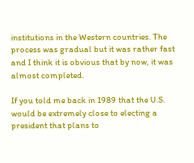institutions in the Western countries. The process was gradual but it was rather fast and I think it is obvious that by now, it was almost completed.

If you told me back in 1989 that the U.S. would be extremely close to electing a president that plans to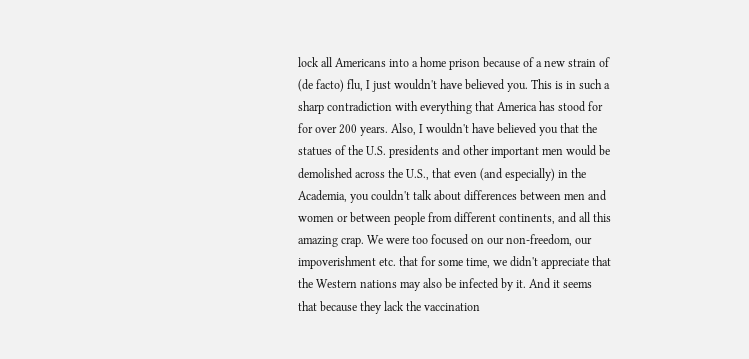lock all Americans into a home prison because of a new strain of (de facto) flu, I just wouldn't have believed you. This is in such a sharp contradiction with everything that America has stood for for over 200 years. Also, I wouldn't have believed you that the statues of the U.S. presidents and other important men would be demolished across the U.S., that even (and especially) in the Academia, you couldn't talk about differences between men and women or between people from different continents, and all this amazing crap. We were too focused on our non-freedom, our impoverishment etc. that for some time, we didn't appreciate that the Western nations may also be infected by it. And it seems that because they lack the vaccination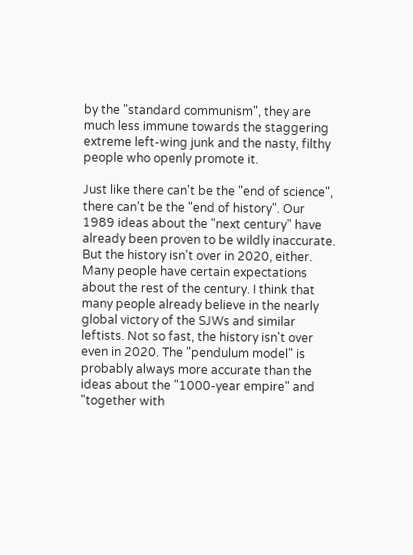by the "standard communism", they are much less immune towards the staggering extreme left-wing junk and the nasty, filthy people who openly promote it.

Just like there can't be the "end of science", there can't be the "end of history". Our 1989 ideas about the "next century" have already been proven to be wildly inaccurate. But the history isn't over in 2020, either. Many people have certain expectations about the rest of the century. I think that many people already believe in the nearly global victory of the SJWs and similar leftists. Not so fast, the history isn't over even in 2020. The "pendulum model" is probably always more accurate than the ideas about the "1000-year empire" and "together with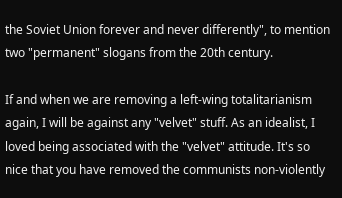the Soviet Union forever and never differently", to mention two "permanent" slogans from the 20th century.

If and when we are removing a left-wing totalitarianism again, I will be against any "velvet" stuff. As an idealist, I loved being associated with the "velvet" attitude. It's so nice that you have removed the communists non-violently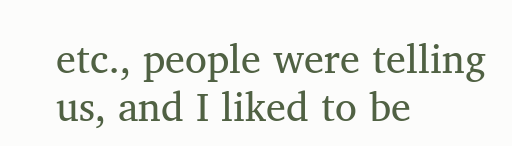etc., people were telling us, and I liked to be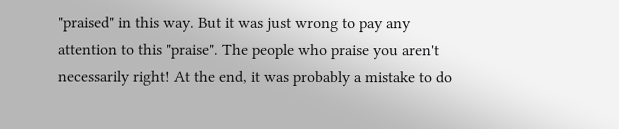"praised" in this way. But it was just wrong to pay any attention to this "praise". The people who praise you aren't necessarily right! At the end, it was probably a mistake to do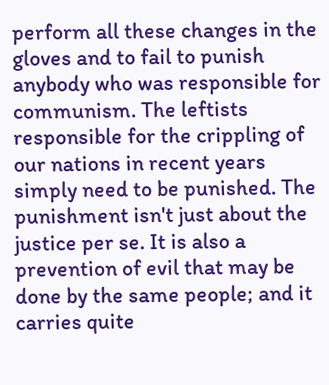perform all these changes in the gloves and to fail to punish anybody who was responsible for communism. The leftists responsible for the crippling of our nations in recent years simply need to be punished. The punishment isn't just about the justice per se. It is also a prevention of evil that may be done by the same people; and it carries quite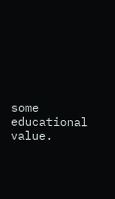some educational value.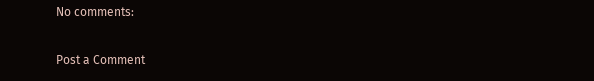No comments:

Post a Comment